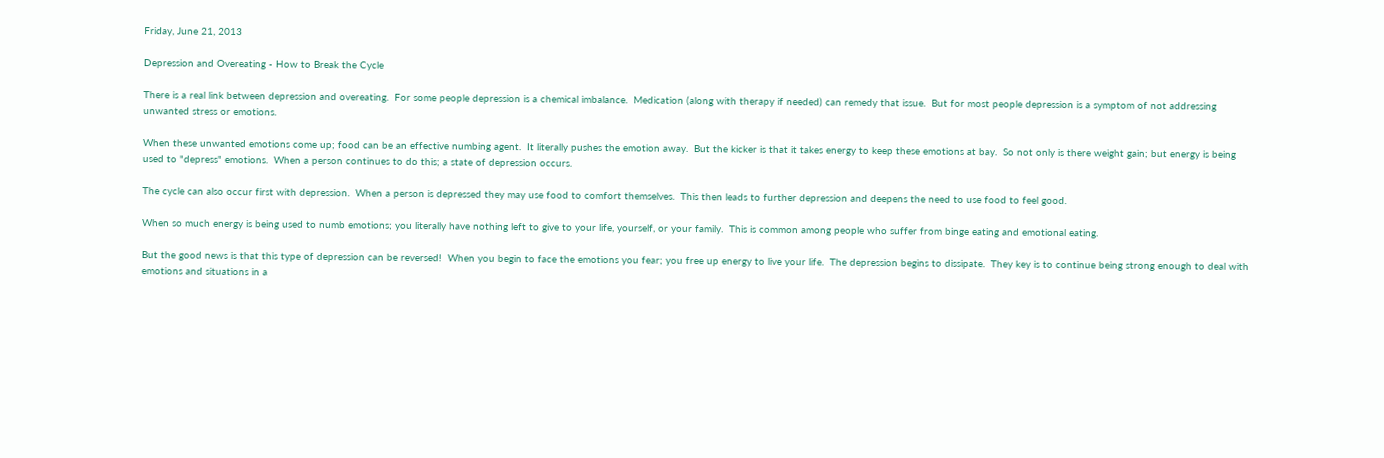Friday, June 21, 2013

Depression and Overeating - How to Break the Cycle

There is a real link between depression and overeating.  For some people depression is a chemical imbalance.  Medication (along with therapy if needed) can remedy that issue.  But for most people depression is a symptom of not addressing unwanted stress or emotions.

When these unwanted emotions come up; food can be an effective numbing agent.  It literally pushes the emotion away.  But the kicker is that it takes energy to keep these emotions at bay.  So not only is there weight gain; but energy is being used to "depress" emotions.  When a person continues to do this; a state of depression occurs.

The cycle can also occur first with depression.  When a person is depressed they may use food to comfort themselves.  This then leads to further depression and deepens the need to use food to feel good.

When so much energy is being used to numb emotions; you literally have nothing left to give to your life, yourself, or your family.  This is common among people who suffer from binge eating and emotional eating.

But the good news is that this type of depression can be reversed!  When you begin to face the emotions you fear; you free up energy to live your life.  The depression begins to dissipate.  They key is to continue being strong enough to deal with emotions and situations in a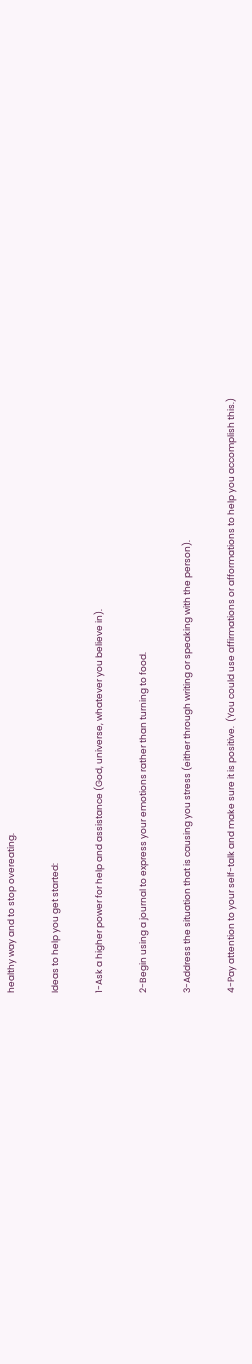healthy way and to stop overeating.

Ideas to help you get started:

1-Ask a higher power for help and assistance (God, universe, whatever you believe in).

2-Begin using a journal to express your emotions rather than turning to food.

3-Address the situation that is causing you stress (either through writing or speaking with the person).

4-Pay attention to your self-talk and make sure it is positive.  (You could use affirmations or afformations to help you accomplish this.)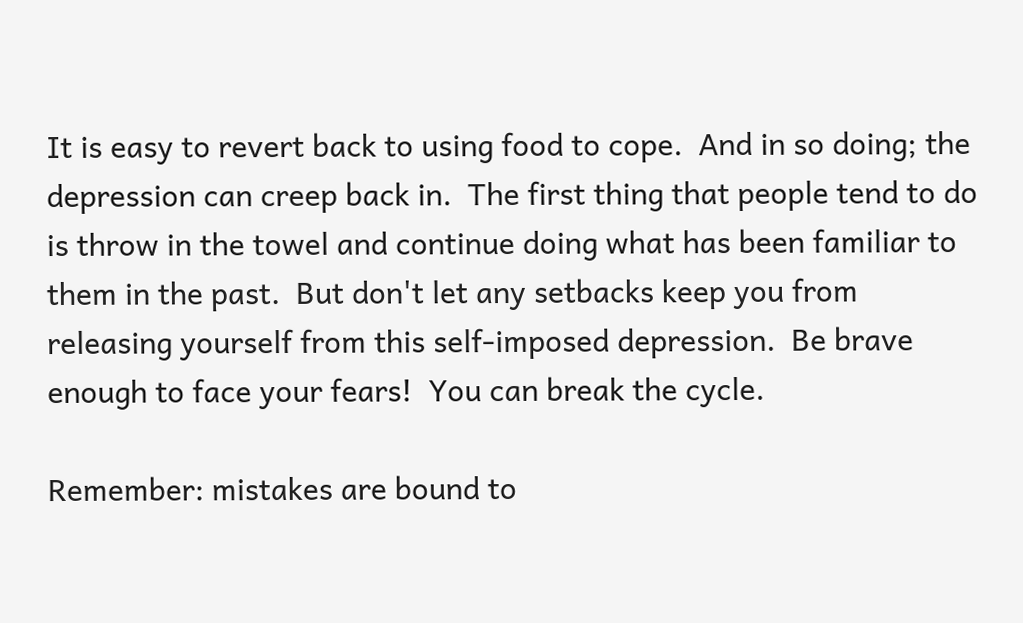It is easy to revert back to using food to cope.  And in so doing; the depression can creep back in.  The first thing that people tend to do is throw in the towel and continue doing what has been familiar to them in the past.  But don't let any setbacks keep you from releasing yourself from this self-imposed depression.  Be brave enough to face your fears!  You can break the cycle.

Remember: mistakes are bound to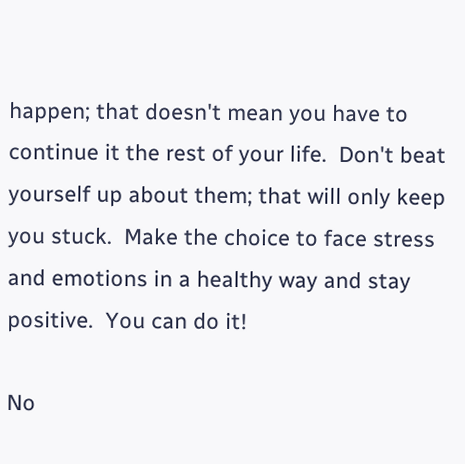happen; that doesn't mean you have to continue it the rest of your life.  Don't beat yourself up about them; that will only keep you stuck.  Make the choice to face stress and emotions in a healthy way and stay positive.  You can do it!

No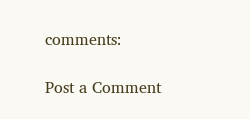comments:

Post a Comment